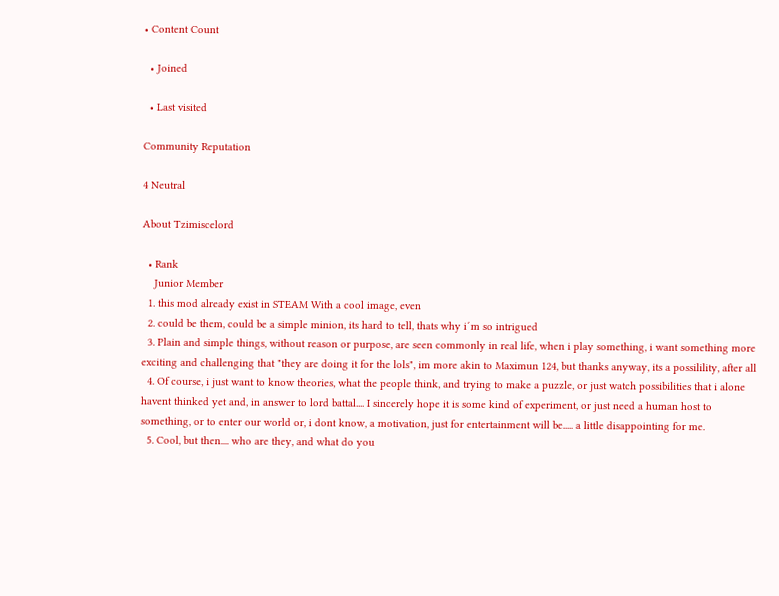• Content Count

  • Joined

  • Last visited

Community Reputation

4 Neutral

About Tzimiscelord

  • Rank
    Junior Member
  1. this mod already exist in STEAM With a cool image, even
  2. could be them, could be a simple minion, its hard to tell, thats why i´m so intrigued
  3. Plain and simple things, without reason or purpose, are seen commonly in real life, when i play something, i want something more exciting and challenging that "they are doing it for the lols", im more akin to Maximun 124, but thanks anyway, its a possilility, after all
  4. Of course, i just want to know theories, what the people think, and trying to make a puzzle, or just watch possibilities that i alone havent thinked yet and, in answer to lord battal.... I sincerely hope it is some kind of experiment, or just need a human host to something, or to enter our world or, i dont know, a motivation, just for entertainment will be..... a little disappointing for me.
  5. Cool, but then.... who are they, and what do you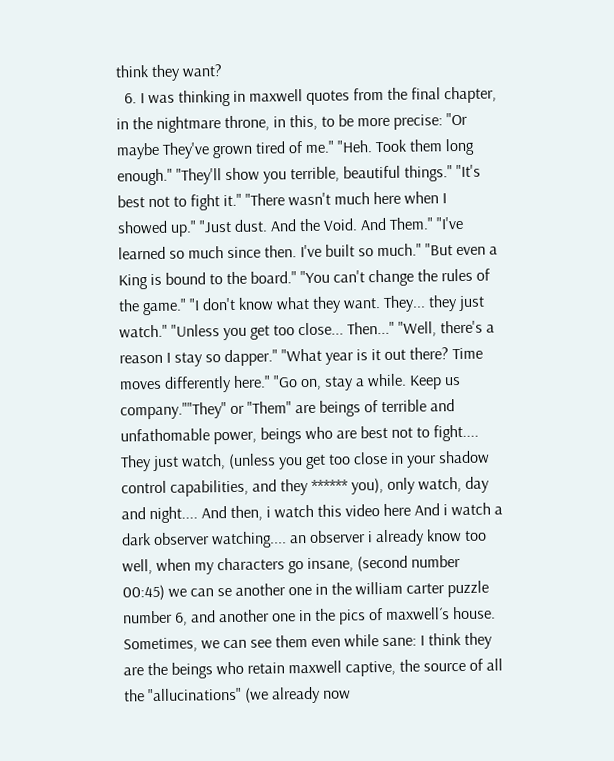think they want?
  6. I was thinking in maxwell quotes from the final chapter, in the nightmare throne, in this, to be more precise: "Or maybe They've grown tired of me." "Heh. Took them long enough." "They'll show you terrible, beautiful things." "It's best not to fight it." "There wasn't much here when I showed up." "Just dust. And the Void. And Them." "I've learned so much since then. I've built so much." "But even a King is bound to the board." "You can't change the rules of the game." "I don't know what they want. They... they just watch." "Unless you get too close... Then..." "Well, there's a reason I stay so dapper." "What year is it out there? Time moves differently here." "Go on, stay a while. Keep us company.""They" or "Them" are beings of terrible and unfathomable power, beings who are best not to fight.... They just watch, (unless you get too close in your shadow control capabilities, and they ****** you), only watch, day and night.... And then, i watch this video here And i watch a dark observer watching.... an observer i already know too well, when my characters go insane, (second number 00:45) we can se another one in the william carter puzzle number 6, and another one in the pics of maxwell´s house. Sometimes, we can see them even while sane: I think they are the beings who retain maxwell captive, the source of all the "allucinations" (we already now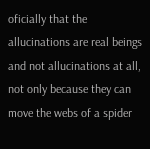oficially that the allucinations are real beings and not allucinations at all, not only because they can move the webs of a spider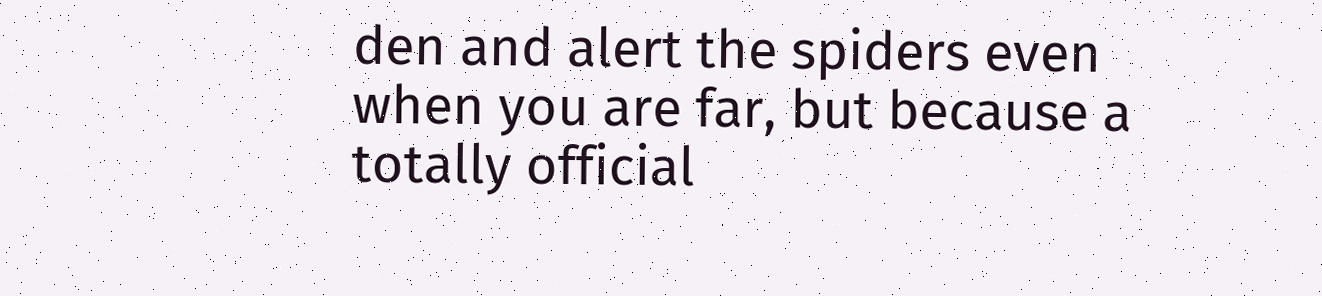den and alert the spiders even when you are far, but because a totally official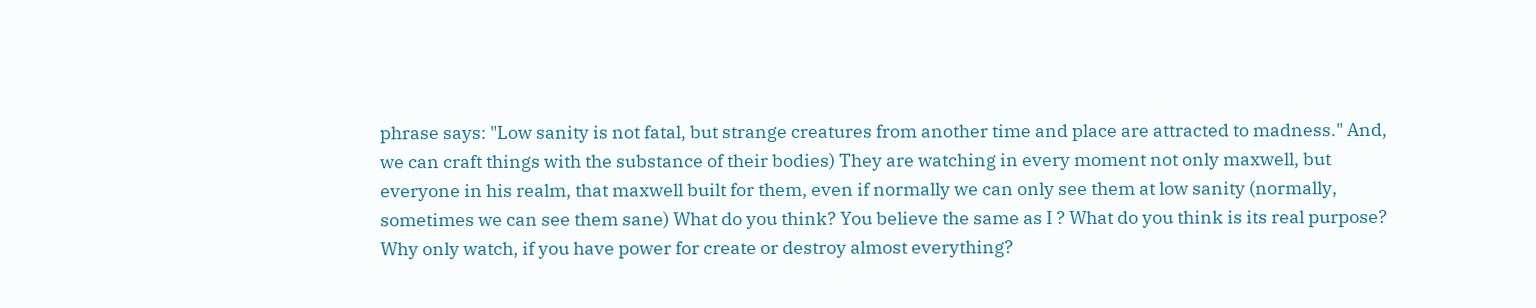phrase says: "Low sanity is not fatal, but strange creatures from another time and place are attracted to madness." And, we can craft things with the substance of their bodies) They are watching in every moment not only maxwell, but everyone in his realm, that maxwell built for them, even if normally we can only see them at low sanity (normally, sometimes we can see them sane) What do you think? You believe the same as I ? What do you think is its real purpose? Why only watch, if you have power for create or destroy almost everything?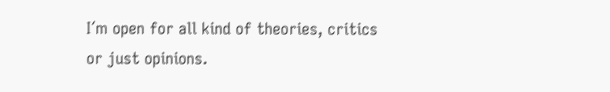I´m open for all kind of theories, critics or just opinions.